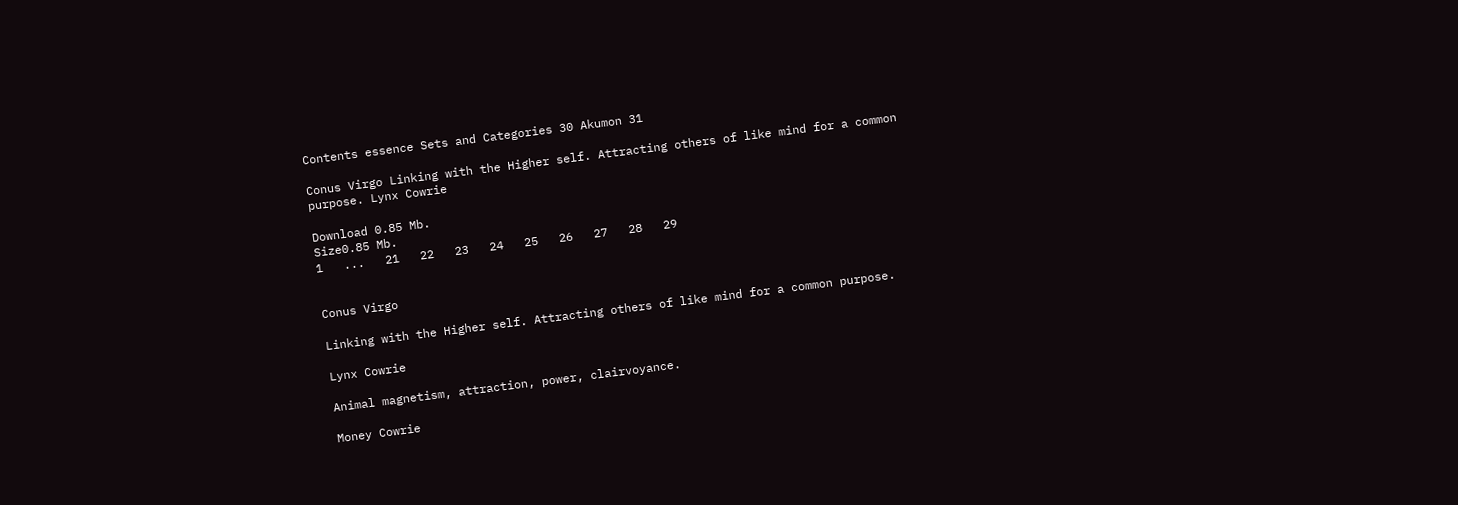Contents essence Sets and Categories 30 Akumon 31

Conus Virgo Linking with the Higher self. Attracting others of like mind for a common purpose. Lynx Cowrie

Download 0.85 Mb.
Size0.85 Mb.
1   ...   21   22   23   24   25   26   27   28   29


Conus Virgo

Linking with the Higher self. Attracting others of like mind for a common purpose.

Lynx Cowrie

Animal magnetism, attraction, power, clairvoyance.

Money Cowrie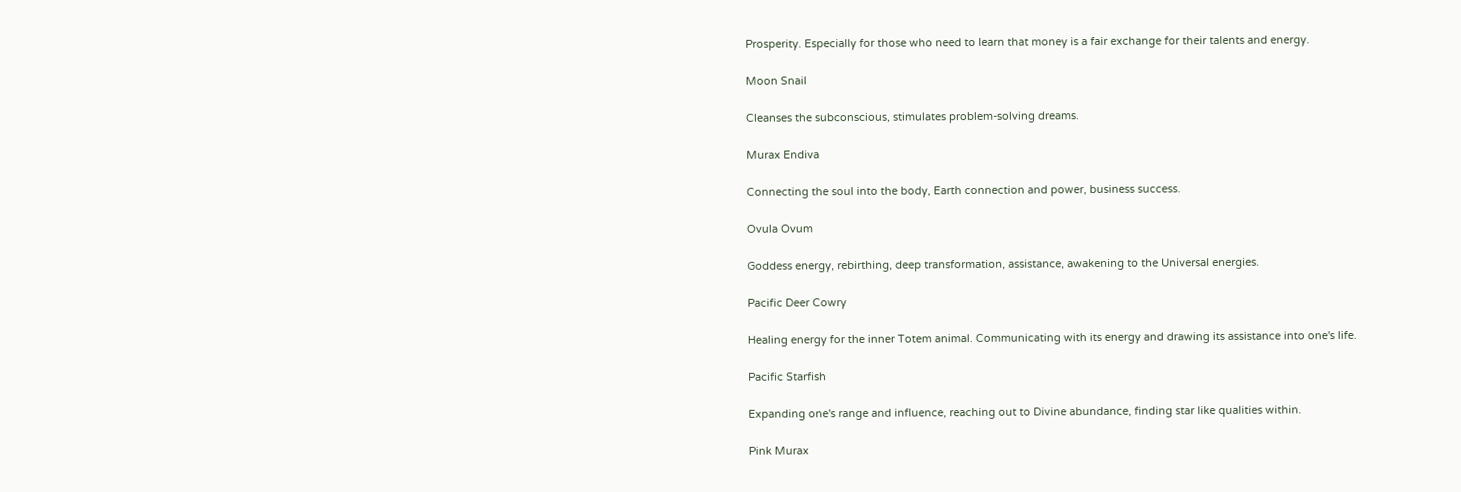Prosperity. Especially for those who need to learn that money is a fair exchange for their talents and energy.

Moon Snail

Cleanses the subconscious, stimulates problem-solving dreams.

Murax Endiva

Connecting the soul into the body, Earth connection and power, business success.

Ovula Ovum

Goddess energy, rebirthing, deep transformation, assistance, awakening to the Universal energies.

Pacific Deer Cowry

Healing energy for the inner Totem animal. Communicating with its energy and drawing its assistance into one's life.

Pacific Starfish

Expanding one's range and influence, reaching out to Divine abundance, finding star like qualities within.

Pink Murax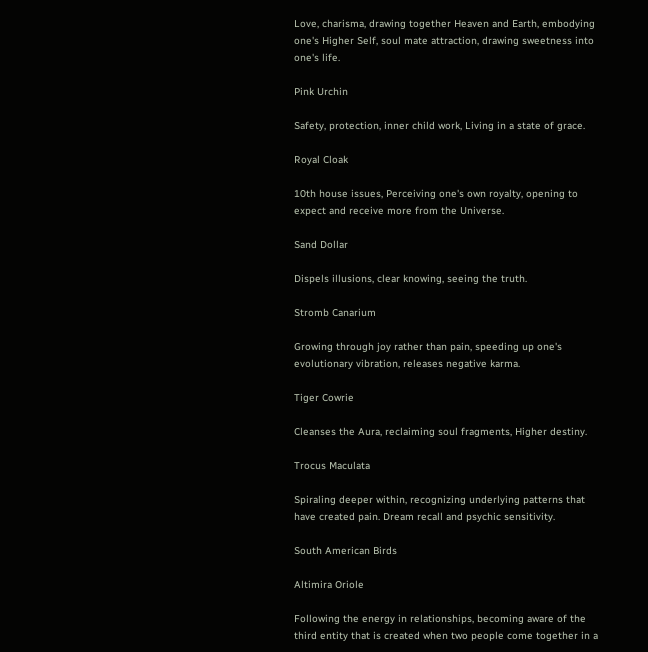Love, charisma, drawing together Heaven and Earth, embodying one's Higher Self, soul mate attraction, drawing sweetness into one's life.

Pink Urchin

Safety, protection, inner child work, Living in a state of grace.

Royal Cloak

10th house issues, Perceiving one's own royalty, opening to expect and receive more from the Universe.

Sand Dollar

Dispels illusions, clear knowing, seeing the truth.

Stromb Canarium

Growing through joy rather than pain, speeding up one's evolutionary vibration, releases negative karma.

Tiger Cowrie

Cleanses the Aura, reclaiming soul fragments, Higher destiny.

Trocus Maculata

Spiraling deeper within, recognizing underlying patterns that have created pain. Dream recall and psychic sensitivity.

South American Birds

Altimira Oriole

Following the energy in relationships, becoming aware of the third entity that is created when two people come together in a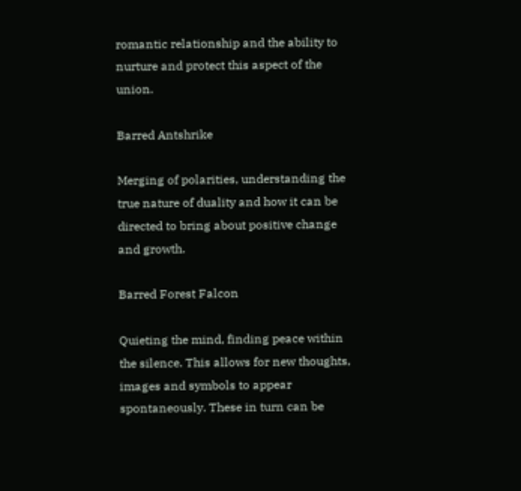romantic relationship and the ability to nurture and protect this aspect of the union.

Barred Antshrike

Merging of polarities, understanding the true nature of duality and how it can be directed to bring about positive change and growth.

Barred Forest Falcon

Quieting the mind, finding peace within the silence. This allows for new thoughts, images and symbols to appear spontaneously. These in turn can be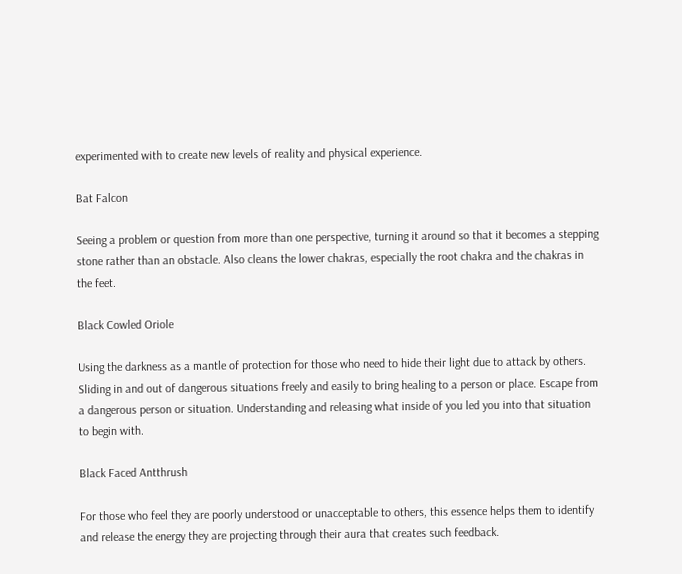experimented with to create new levels of reality and physical experience.

Bat Falcon

Seeing a problem or question from more than one perspective, turning it around so that it becomes a stepping stone rather than an obstacle. Also cleans the lower chakras, especially the root chakra and the chakras in the feet.

Black Cowled Oriole

Using the darkness as a mantle of protection for those who need to hide their light due to attack by others. Sliding in and out of dangerous situations freely and easily to bring healing to a person or place. Escape from a dangerous person or situation. Understanding and releasing what inside of you led you into that situation to begin with.

Black Faced Antthrush

For those who feel they are poorly understood or unacceptable to others, this essence helps them to identify and release the energy they are projecting through their aura that creates such feedback.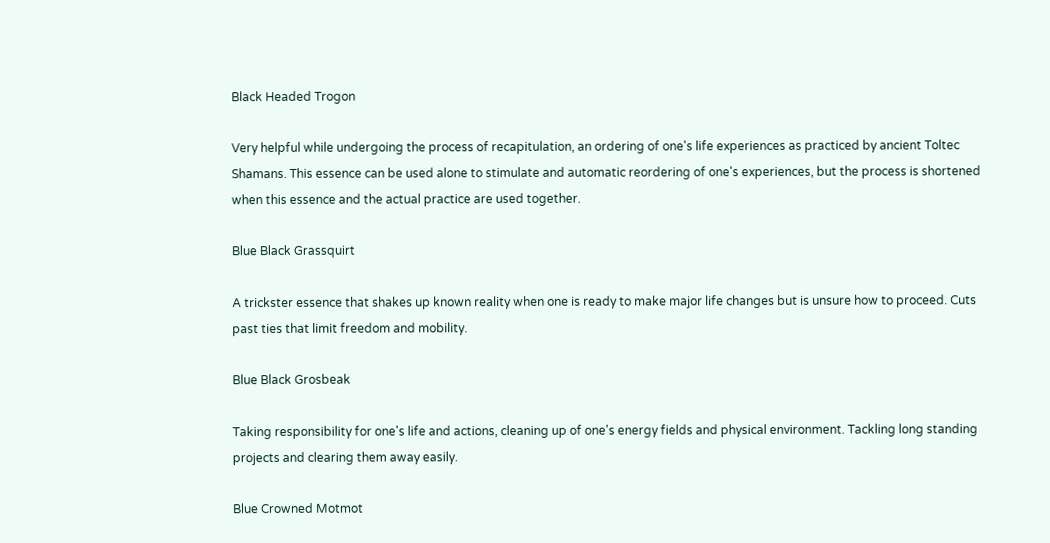Black Headed Trogon

Very helpful while undergoing the process of recapitulation, an ordering of one's life experiences as practiced by ancient Toltec Shamans. This essence can be used alone to stimulate and automatic reordering of one's experiences, but the process is shortened when this essence and the actual practice are used together.

Blue Black Grassquirt

A trickster essence that shakes up known reality when one is ready to make major life changes but is unsure how to proceed. Cuts past ties that limit freedom and mobility.

Blue Black Grosbeak

Taking responsibility for one's life and actions, cleaning up of one's energy fields and physical environment. Tackling long standing projects and clearing them away easily.

Blue Crowned Motmot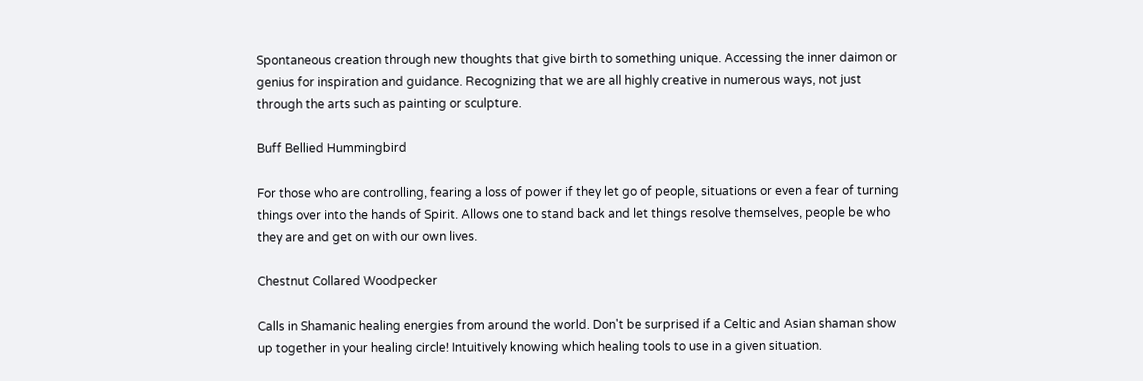Spontaneous creation through new thoughts that give birth to something unique. Accessing the inner daimon or genius for inspiration and guidance. Recognizing that we are all highly creative in numerous ways, not just through the arts such as painting or sculpture.

Buff Bellied Hummingbird

For those who are controlling, fearing a loss of power if they let go of people, situations or even a fear of turning things over into the hands of Spirit. Allows one to stand back and let things resolve themselves, people be who they are and get on with our own lives.

Chestnut Collared Woodpecker

Calls in Shamanic healing energies from around the world. Don't be surprised if a Celtic and Asian shaman show up together in your healing circle! Intuitively knowing which healing tools to use in a given situation.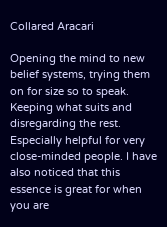Collared Aracari

Opening the mind to new belief systems, trying them on for size so to speak. Keeping what suits and disregarding the rest. Especially helpful for very close-minded people. I have also noticed that this essence is great for when you are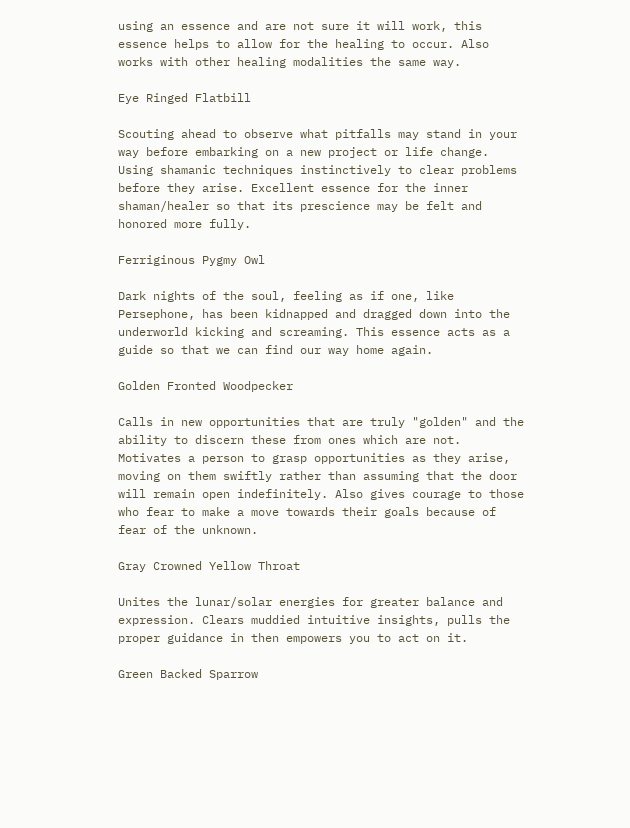using an essence and are not sure it will work, this essence helps to allow for the healing to occur. Also works with other healing modalities the same way.

Eye Ringed Flatbill

Scouting ahead to observe what pitfalls may stand in your way before embarking on a new project or life change. Using shamanic techniques instinctively to clear problems before they arise. Excellent essence for the inner shaman/healer so that its prescience may be felt and honored more fully.

Ferriginous Pygmy Owl

Dark nights of the soul, feeling as if one, like Persephone, has been kidnapped and dragged down into the underworld kicking and screaming. This essence acts as a guide so that we can find our way home again.

Golden Fronted Woodpecker

Calls in new opportunities that are truly "golden" and the ability to discern these from ones which are not. Motivates a person to grasp opportunities as they arise, moving on them swiftly rather than assuming that the door will remain open indefinitely. Also gives courage to those who fear to make a move towards their goals because of fear of the unknown.

Gray Crowned Yellow Throat

Unites the lunar/solar energies for greater balance and expression. Clears muddied intuitive insights, pulls the proper guidance in then empowers you to act on it.

Green Backed Sparrow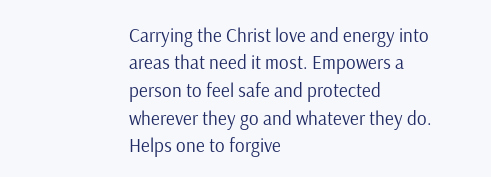Carrying the Christ love and energy into areas that need it most. Empowers a person to feel safe and protected wherever they go and whatever they do. Helps one to forgive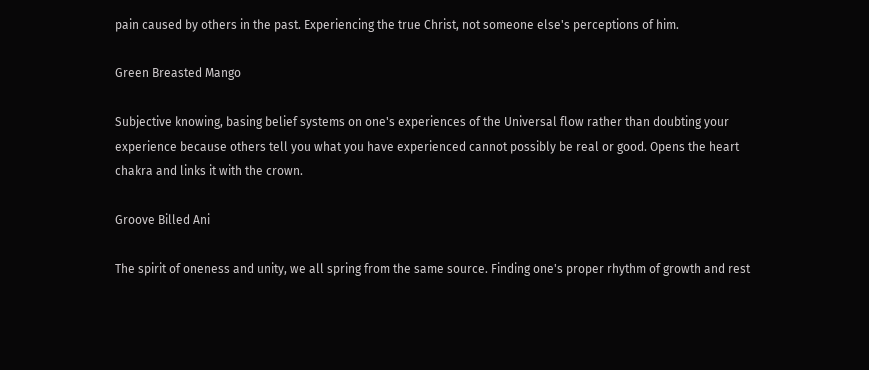pain caused by others in the past. Experiencing the true Christ, not someone else's perceptions of him.

Green Breasted Mango

Subjective knowing, basing belief systems on one's experiences of the Universal flow rather than doubting your experience because others tell you what you have experienced cannot possibly be real or good. Opens the heart chakra and links it with the crown.

Groove Billed Ani

The spirit of oneness and unity, we all spring from the same source. Finding one's proper rhythm of growth and rest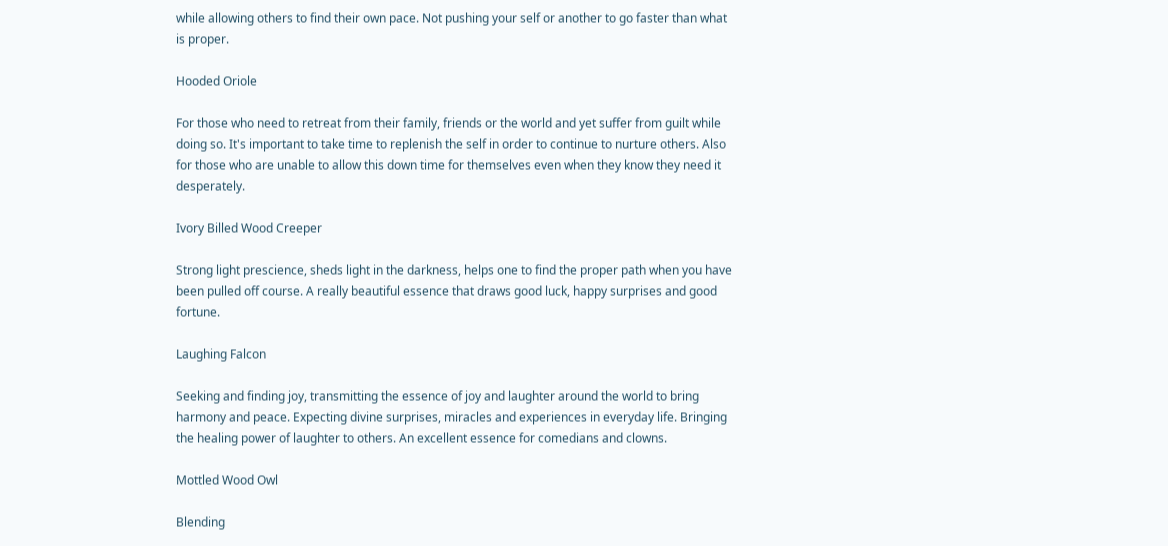while allowing others to find their own pace. Not pushing your self or another to go faster than what is proper.

Hooded Oriole

For those who need to retreat from their family, friends or the world and yet suffer from guilt while doing so. It's important to take time to replenish the self in order to continue to nurture others. Also for those who are unable to allow this down time for themselves even when they know they need it desperately.

Ivory Billed Wood Creeper

Strong light prescience, sheds light in the darkness, helps one to find the proper path when you have been pulled off course. A really beautiful essence that draws good luck, happy surprises and good fortune.

Laughing Falcon

Seeking and finding joy, transmitting the essence of joy and laughter around the world to bring harmony and peace. Expecting divine surprises, miracles and experiences in everyday life. Bringing the healing power of laughter to others. An excellent essence for comedians and clowns.

Mottled Wood Owl

Blending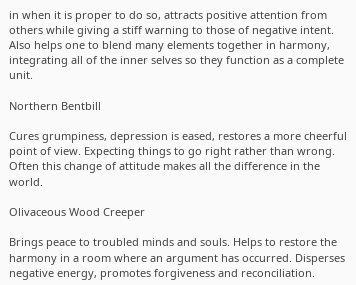in when it is proper to do so, attracts positive attention from others while giving a stiff warning to those of negative intent. Also helps one to blend many elements together in harmony, integrating all of the inner selves so they function as a complete unit.

Northern Bentbill

Cures grumpiness, depression is eased, restores a more cheerful point of view. Expecting things to go right rather than wrong. Often this change of attitude makes all the difference in the world.

Olivaceous Wood Creeper

Brings peace to troubled minds and souls. Helps to restore the harmony in a room where an argument has occurred. Disperses negative energy, promotes forgiveness and reconciliation.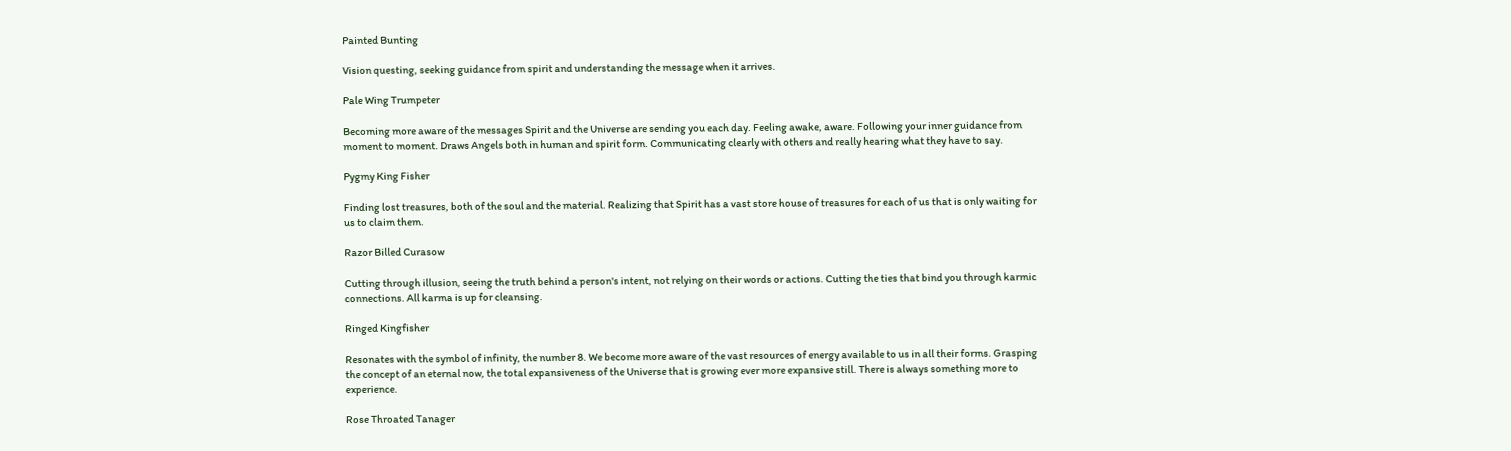Painted Bunting

Vision questing, seeking guidance from spirit and understanding the message when it arrives.

Pale Wing Trumpeter

Becoming more aware of the messages Spirit and the Universe are sending you each day. Feeling awake, aware. Following your inner guidance from moment to moment. Draws Angels both in human and spirit form. Communicating clearly with others and really hearing what they have to say.

Pygmy King Fisher

Finding lost treasures, both of the soul and the material. Realizing that Spirit has a vast store house of treasures for each of us that is only waiting for us to claim them.

Razor Billed Curasow

Cutting through illusion, seeing the truth behind a person's intent, not relying on their words or actions. Cutting the ties that bind you through karmic connections. All karma is up for cleansing.

Ringed Kingfisher

Resonates with the symbol of infinity, the number 8. We become more aware of the vast resources of energy available to us in all their forms. Grasping the concept of an eternal now, the total expansiveness of the Universe that is growing ever more expansive still. There is always something more to experience.

Rose Throated Tanager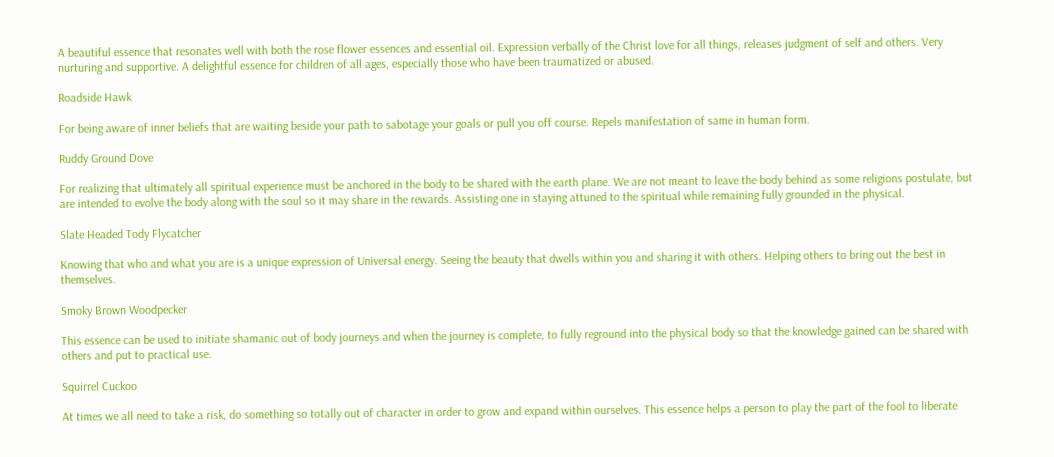A beautiful essence that resonates well with both the rose flower essences and essential oil. Expression verbally of the Christ love for all things, releases judgment of self and others. Very nurturing and supportive. A delightful essence for children of all ages, especially those who have been traumatized or abused.

Roadside Hawk

For being aware of inner beliefs that are waiting beside your path to sabotage your goals or pull you off course. Repels manifestation of same in human form.

Ruddy Ground Dove

For realizing that ultimately all spiritual experience must be anchored in the body to be shared with the earth plane. We are not meant to leave the body behind as some religions postulate, but are intended to evolve the body along with the soul so it may share in the rewards. Assisting one in staying attuned to the spiritual while remaining fully grounded in the physical.

Slate Headed Tody Flycatcher

Knowing that who and what you are is a unique expression of Universal energy. Seeing the beauty that dwells within you and sharing it with others. Helping others to bring out the best in themselves.

Smoky Brown Woodpecker

This essence can be used to initiate shamanic out of body journeys and when the journey is complete, to fully reground into the physical body so that the knowledge gained can be shared with others and put to practical use.

Squirrel Cuckoo

At times we all need to take a risk, do something so totally out of character in order to grow and expand within ourselves. This essence helps a person to play the part of the fool to liberate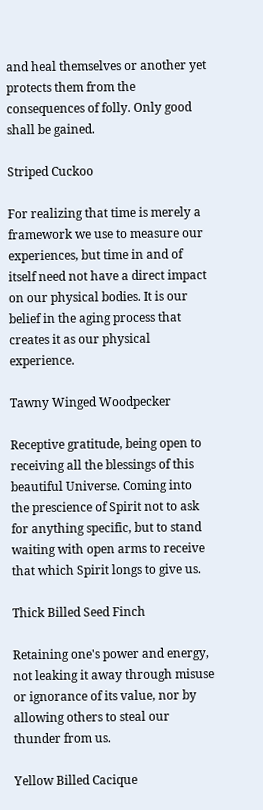and heal themselves or another yet protects them from the consequences of folly. Only good shall be gained.

Striped Cuckoo

For realizing that time is merely a framework we use to measure our experiences, but time in and of itself need not have a direct impact on our physical bodies. It is our belief in the aging process that creates it as our physical experience.

Tawny Winged Woodpecker

Receptive gratitude, being open to receiving all the blessings of this beautiful Universe. Coming into the prescience of Spirit not to ask for anything specific, but to stand waiting with open arms to receive that which Spirit longs to give us.

Thick Billed Seed Finch

Retaining one's power and energy, not leaking it away through misuse or ignorance of its value, nor by allowing others to steal our thunder from us.

Yellow Billed Cacique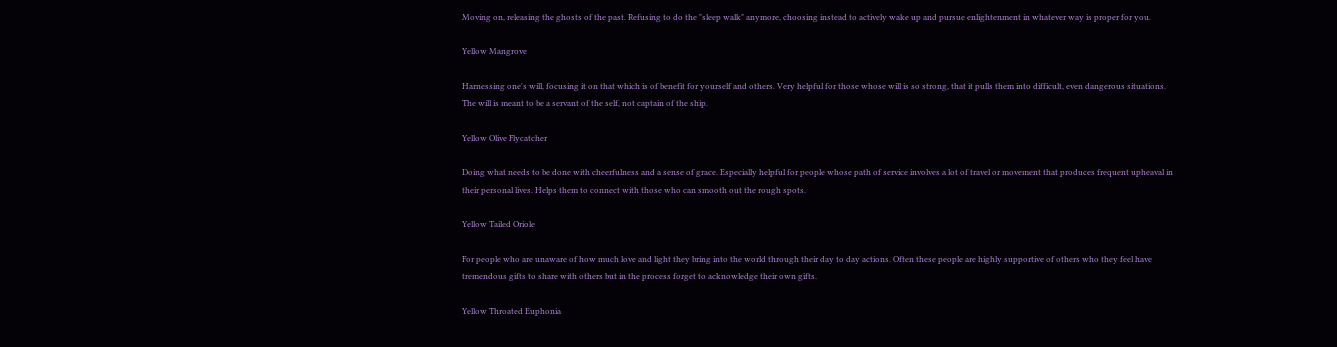Moving on, releasing the ghosts of the past. Refusing to do the "sleep walk" anymore, choosing instead to actively wake up and pursue enlightenment in whatever way is proper for you.

Yellow Mangrove

Harnessing one's will, focusing it on that which is of benefit for yourself and others. Very helpful for those whose will is so strong, that it pulls them into difficult, even dangerous situations. The will is meant to be a servant of the self, not captain of the ship.

Yellow Olive Flycatcher

Doing what needs to be done with cheerfulness and a sense of grace. Especially helpful for people whose path of service involves a lot of travel or movement that produces frequent upheaval in their personal lives. Helps them to connect with those who can smooth out the rough spots.

Yellow Tailed Oriole

For people who are unaware of how much love and light they bring into the world through their day to day actions. Often these people are highly supportive of others who they feel have tremendous gifts to share with others but in the process forget to acknowledge their own gifts.

Yellow Throated Euphonia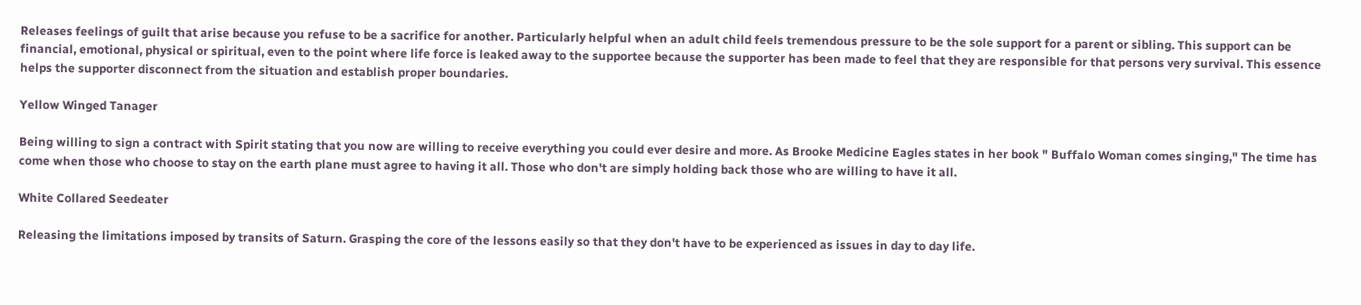Releases feelings of guilt that arise because you refuse to be a sacrifice for another. Particularly helpful when an adult child feels tremendous pressure to be the sole support for a parent or sibling. This support can be financial, emotional, physical or spiritual, even to the point where life force is leaked away to the supportee because the supporter has been made to feel that they are responsible for that persons very survival. This essence helps the supporter disconnect from the situation and establish proper boundaries.

Yellow Winged Tanager

Being willing to sign a contract with Spirit stating that you now are willing to receive everything you could ever desire and more. As Brooke Medicine Eagles states in her book " Buffalo Woman comes singing," The time has come when those who choose to stay on the earth plane must agree to having it all. Those who don't are simply holding back those who are willing to have it all.

White Collared Seedeater

Releasing the limitations imposed by transits of Saturn. Grasping the core of the lessons easily so that they don't have to be experienced as issues in day to day life.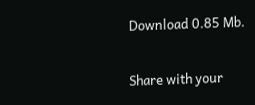Download 0.85 Mb.

Share with your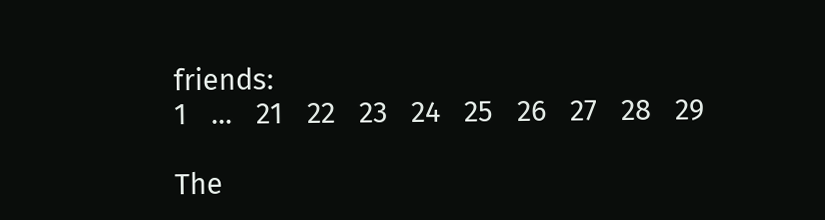friends:
1   ...   21   22   23   24   25   26   27   28   29

The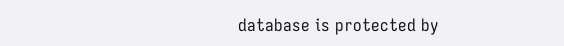database is protected by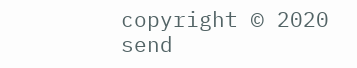copyright © 2020
send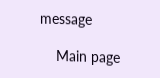message

    Main page